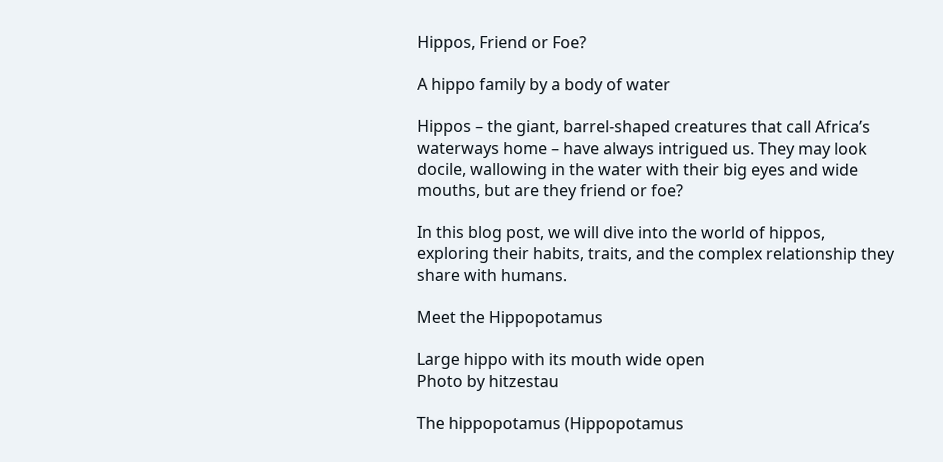Hippos, Friend or Foe?

A hippo family by a body of water

Hippos – the giant, barrel-shaped creatures that call Africa’s waterways home – have always intrigued us. They may look docile, wallowing in the water with their big eyes and wide mouths, but are they friend or foe?

In this blog post, we will dive into the world of hippos, exploring their habits, traits, and the complex relationship they share with humans.

Meet the Hippopotamus

Large hippo with its mouth wide open
Photo by hitzestau

The hippopotamus (Hippopotamus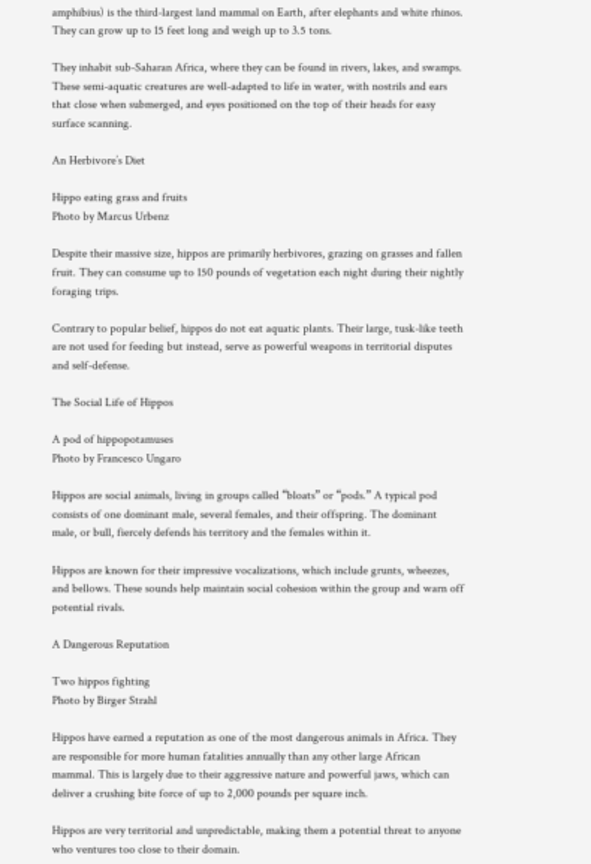amphibius) is the third-largest land mammal on Earth, after elephants and white rhinos. They can grow up to 15 feet long and weigh up to 3.5 tons.

They inhabit sub-Saharan Africa, where they can be found in rivers, lakes, and swamps. These semi-aquatic creatures are well-adapted to life in water, with nostrils and ears that close when submerged, and eyes positioned on the top of their heads for easy surface scanning.

An Herbivore’s Diet

Hippo eating grass and fruits
Photo by Marcus Urbenz

Despite their massive size, hippos are primarily herbivores, grazing on grasses and fallen fruit. They can consume up to 150 pounds of vegetation each night during their nightly foraging trips.

Contrary to popular belief, hippos do not eat aquatic plants. Their large, tusk-like teeth are not used for feeding but instead, serve as powerful weapons in territorial disputes and self-defense.

The Social Life of Hippos

A pod of hippopotamuses
Photo by Francesco Ungaro

Hippos are social animals, living in groups called “bloats” or “pods.” A typical pod consists of one dominant male, several females, and their offspring. The dominant male, or bull, fiercely defends his territory and the females within it.

Hippos are known for their impressive vocalizations, which include grunts, wheezes, and bellows. These sounds help maintain social cohesion within the group and warn off potential rivals.

A Dangerous Reputation

Two hippos fighting
Photo by Birger Strahl

Hippos have earned a reputation as one of the most dangerous animals in Africa. They are responsible for more human fatalities annually than any other large African mammal. This is largely due to their aggressive nature and powerful jaws, which can deliver a crushing bite force of up to 2,000 pounds per square inch.

Hippos are very territorial and unpredictable, making them a potential threat to anyone who ventures too close to their domain.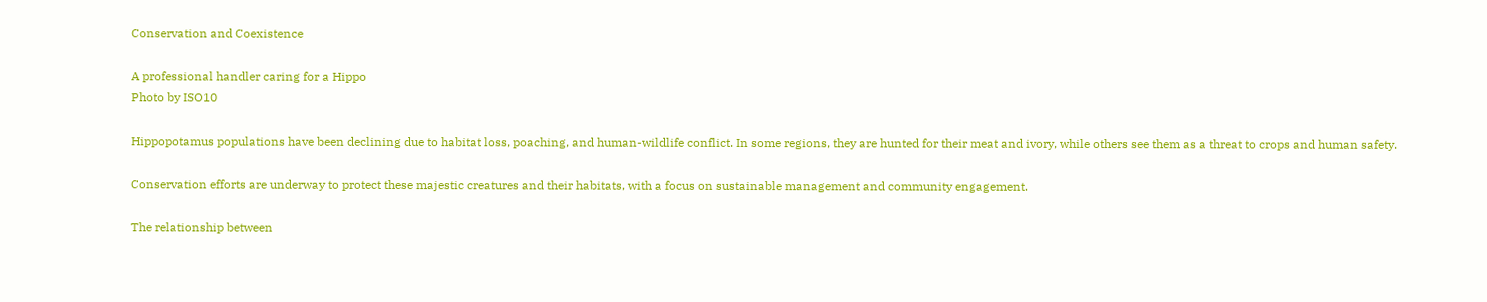Conservation and Coexistence

A professional handler caring for a Hippo
Photo by ISO10

Hippopotamus populations have been declining due to habitat loss, poaching, and human-wildlife conflict. In some regions, they are hunted for their meat and ivory, while others see them as a threat to crops and human safety.

Conservation efforts are underway to protect these majestic creatures and their habitats, with a focus on sustainable management and community engagement.

The relationship between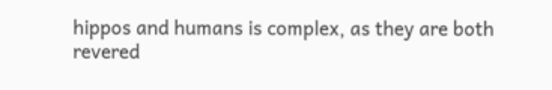hippos and humans is complex, as they are both revered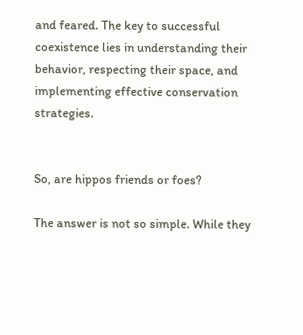and feared. The key to successful coexistence lies in understanding their behavior, respecting their space, and implementing effective conservation strategies.


So, are hippos friends or foes?

The answer is not so simple. While they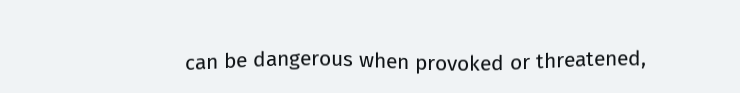can be dangerous when provoked or threatened,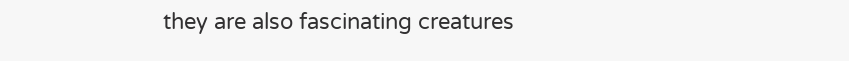they are also fascinating creatures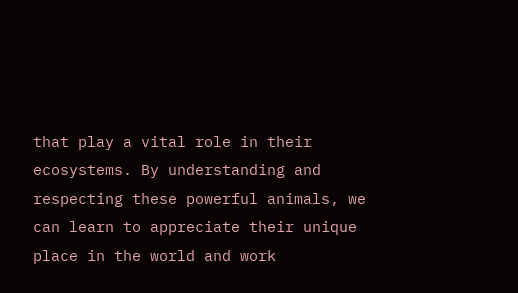that play a vital role in their ecosystems. By understanding and respecting these powerful animals, we can learn to appreciate their unique place in the world and work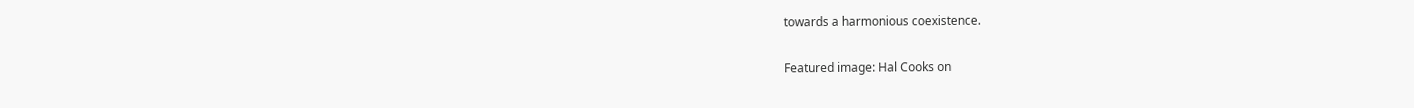towards a harmonious coexistence.

Featured image: Hal Cooks on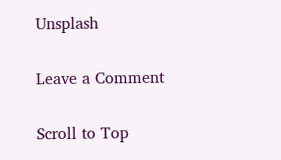Unsplash

Leave a Comment

Scroll to Top